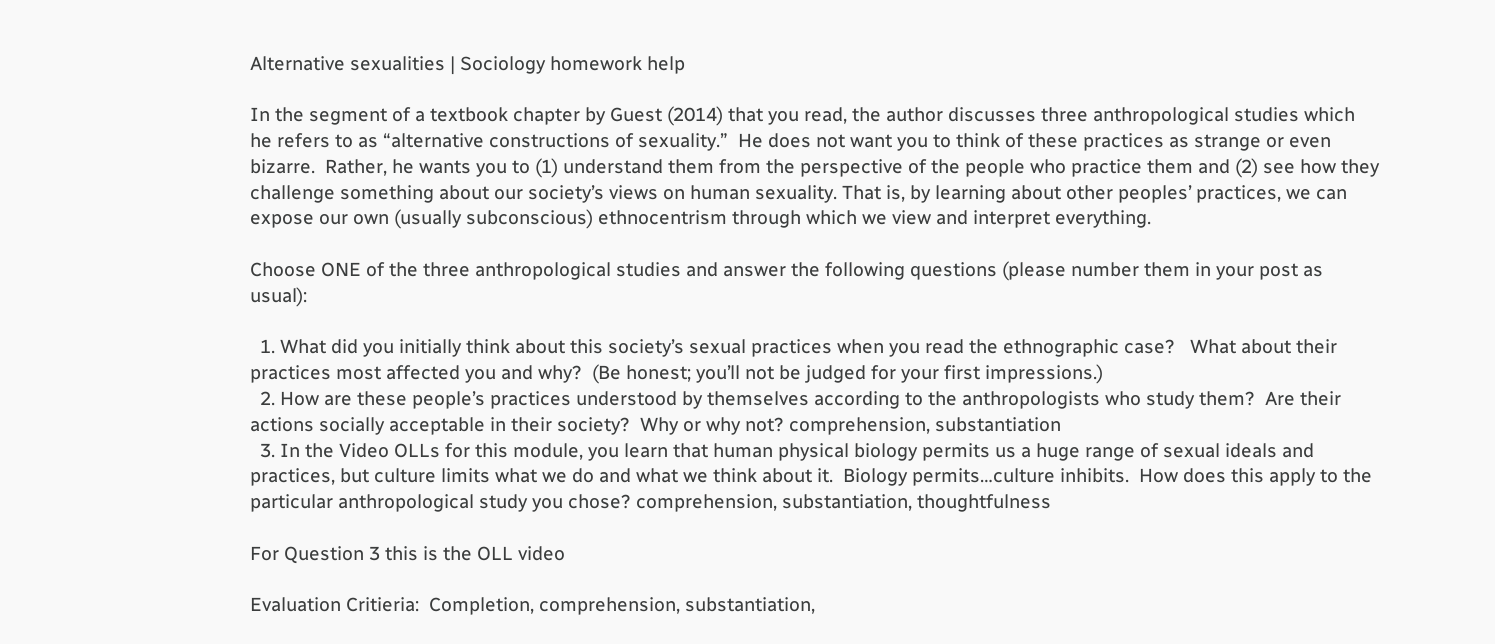Alternative sexualities | Sociology homework help

In the segment of a textbook chapter by Guest (2014) that you read, the author discusses three anthropological studies which he refers to as “alternative constructions of sexuality.”  He does not want you to think of these practices as strange or even bizarre.  Rather, he wants you to (1) understand them from the perspective of the people who practice them and (2) see how they challenge something about our society’s views on human sexuality. That is, by learning about other peoples’ practices, we can expose our own (usually subconscious) ethnocentrism through which we view and interpret everything.

Choose ONE of the three anthropological studies and answer the following questions (please number them in your post as usual):

  1. What did you initially think about this society’s sexual practices when you read the ethnographic case?   What about their practices most affected you and why?  (Be honest; you’ll not be judged for your first impressions.)
  2. How are these people’s practices understood by themselves according to the anthropologists who study them?  Are their actions socially acceptable in their society?  Why or why not? comprehension, substantiation
  3. In the Video OLLs for this module, you learn that human physical biology permits us a huge range of sexual ideals and practices, but culture limits what we do and what we think about it.  Biology permits…culture inhibits.  How does this apply to the particular anthropological study you chose? comprehension, substantiation, thoughtfulness

For Question 3 this is the OLL video

Evaluation Critieria:  Completion, comprehension, substantiation,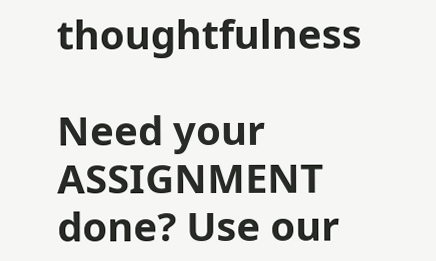thoughtfulness

Need your ASSIGNMENT done? Use our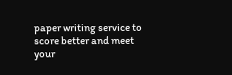paper writing service to score better and meet your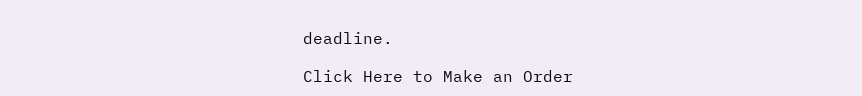deadline.

Click Here to Make an Order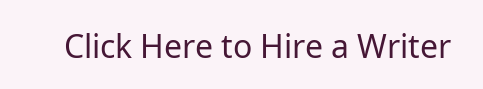Click Here to Hire a Writer